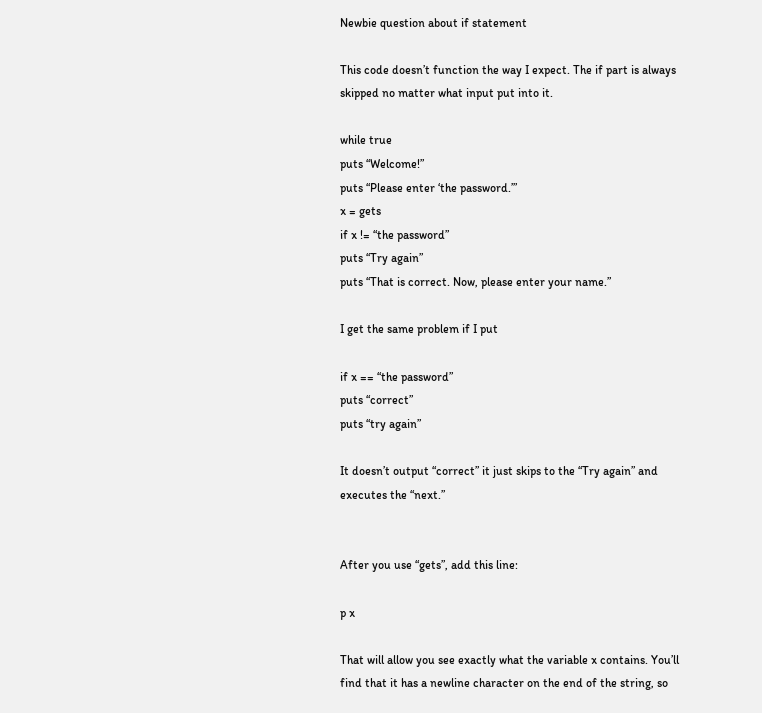Newbie question about if statement

This code doesn’t function the way I expect. The if part is always
skipped no matter what input put into it.

while true
puts “Welcome!”
puts “Please enter ‘the password.’”
x = gets
if x != “the password”
puts “Try again”
puts “That is correct. Now, please enter your name.”

I get the same problem if I put

if x == “the password”
puts “correct”
puts “try again”

It doesn’t output “correct” it just skips to the “Try again” and
executes the “next.”


After you use “gets”, add this line:

p x

That will allow you see exactly what the variable x contains. You’ll
find that it has a newline character on the end of the string, so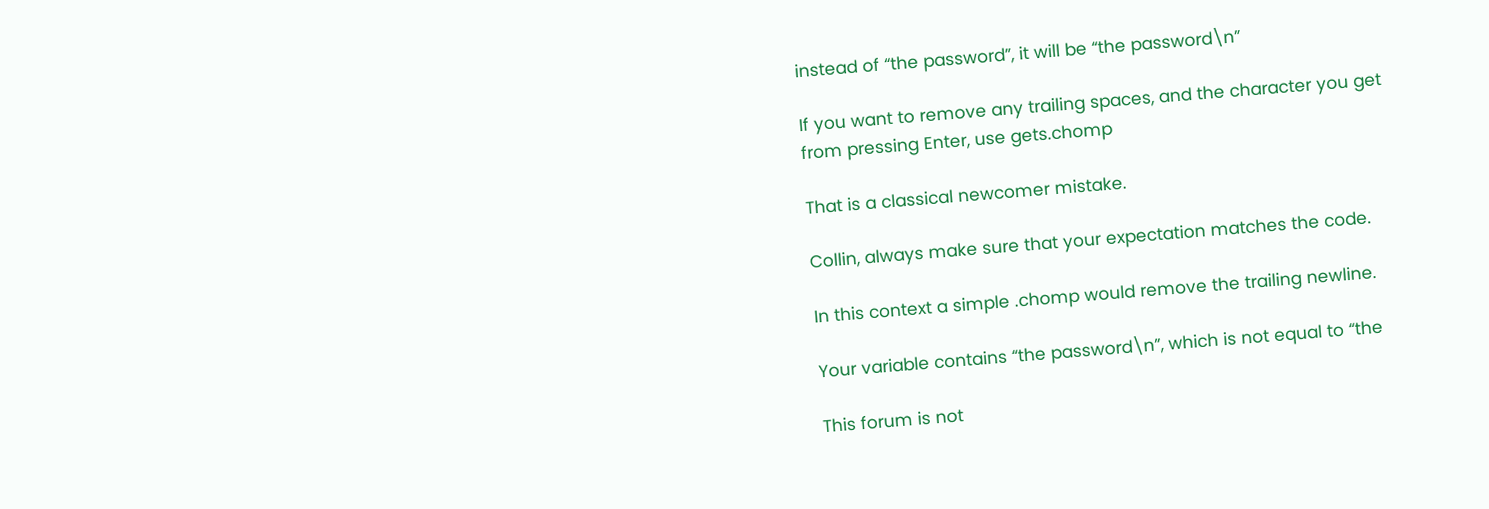instead of “the password”, it will be “the password\n”

If you want to remove any trailing spaces, and the character you get
from pressing Enter, use gets.chomp

That is a classical newcomer mistake.

Collin, always make sure that your expectation matches the code.

In this context a simple .chomp would remove the trailing newline.

Your variable contains “the password\n”, which is not equal to “the

This forum is not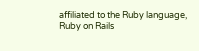affiliated to the Ruby language, Ruby on Rails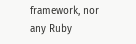framework, nor any Ruby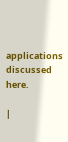applications discussed here.

|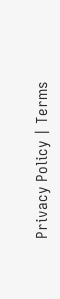Privacy Policy | Terms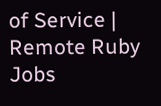of Service | Remote Ruby Jobs